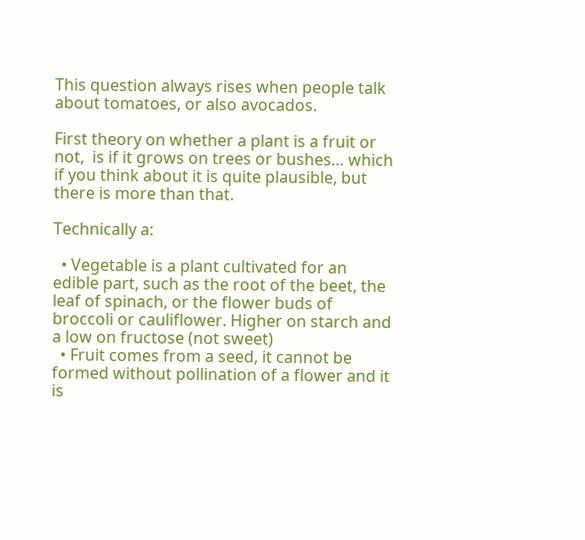This question always rises when people talk about tomatoes, or also avocados.

First theory on whether a plant is a fruit or not,  is if it grows on trees or bushes… which if you think about it is quite plausible, but there is more than that.

Technically a:

  • Vegetable is a plant cultivated for an edible part, such as the root of the beet, the leaf of spinach, or the flower buds of broccoli or cauliflower. Higher on starch and a low on fructose (not sweet)
  • Fruit comes from a seed, it cannot be formed without pollination of a flower and it is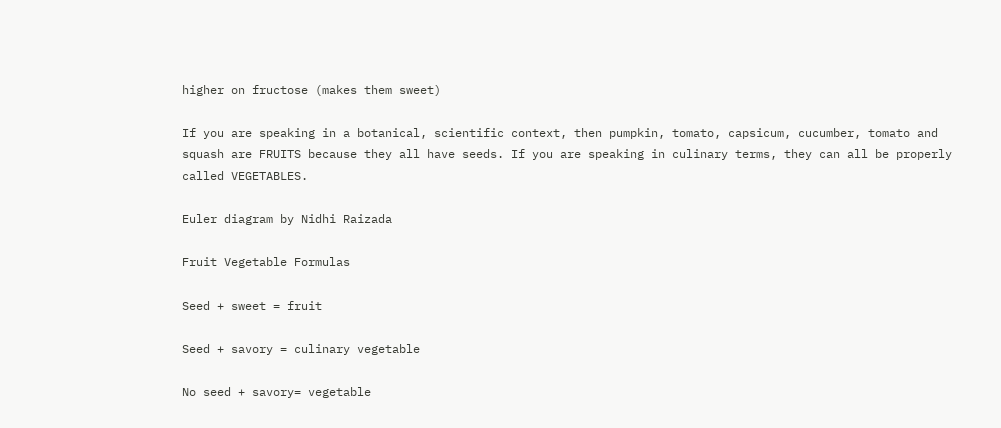higher on fructose (makes them sweet)

If you are speaking in a botanical, scientific context, then pumpkin, tomato, capsicum, cucumber, tomato and squash are FRUITS because they all have seeds. If you are speaking in culinary terms, they can all be properly called VEGETABLES.

Euler diagram by Nidhi Raizada

Fruit Vegetable Formulas

Seed + sweet = fruit

Seed + savory = culinary vegetable

No seed + savory= vegetable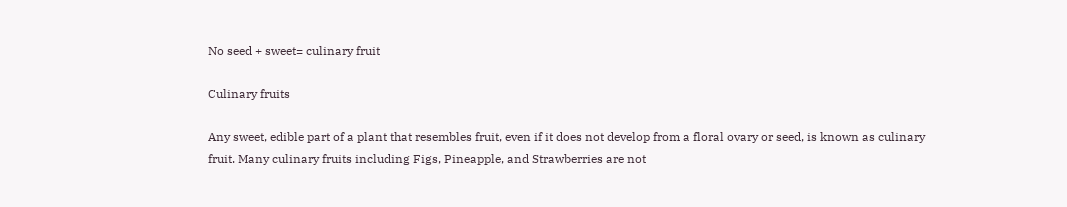No seed + sweet= culinary fruit

Culinary fruits

Any sweet, edible part of a plant that resembles fruit, even if it does not develop from a floral ovary or seed, is known as culinary fruit. Many culinary fruits including Figs, Pineapple, and Strawberries are not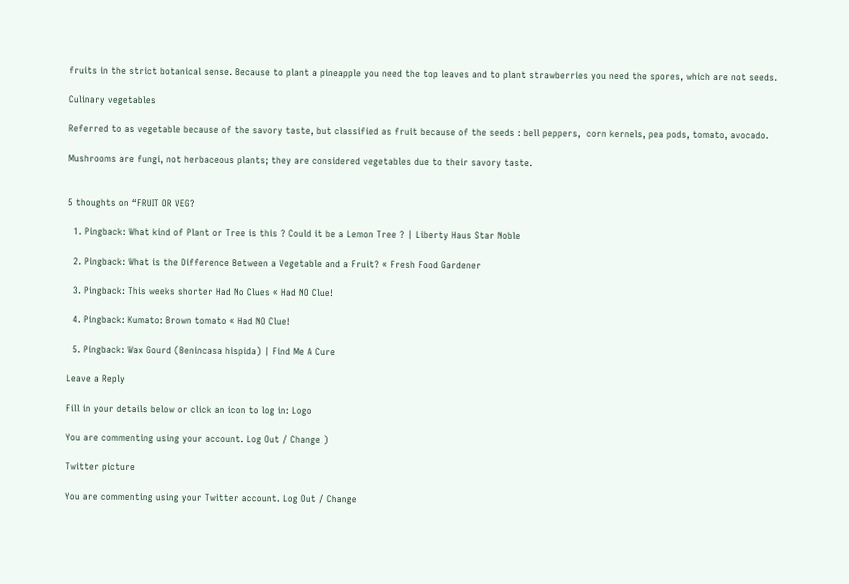fruits in the strict botanical sense. Because to plant a pineapple you need the top leaves and to plant strawberries you need the spores, which are not seeds.

Culinary vegetables

Referred to as vegetable because of the savory taste, but classified as fruit because of the seeds : bell peppers,  corn kernels, pea pods, tomato, avocado.

Mushrooms are fungi, not herbaceous plants; they are considered vegetables due to their savory taste.


5 thoughts on “FRUIT OR VEG?

  1. Pingback: What kind of Plant or Tree is this ? Could it be a Lemon Tree ? | Liberty Haus Star Noble

  2. Pingback: What is the Difference Between a Vegetable and a Fruit? « Fresh Food Gardener

  3. Pingback: This weeks shorter Had No Clues « Had NO Clue!

  4. Pingback: Kumato: Brown tomato « Had NO Clue!

  5. Pingback: Wax Gourd (Benincasa hispida) | Find Me A Cure

Leave a Reply

Fill in your details below or click an icon to log in: Logo

You are commenting using your account. Log Out / Change )

Twitter picture

You are commenting using your Twitter account. Log Out / Change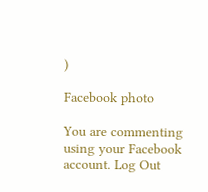)

Facebook photo

You are commenting using your Facebook account. Log Out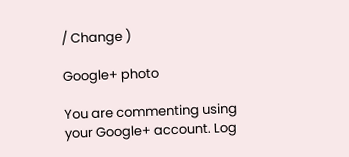/ Change )

Google+ photo

You are commenting using your Google+ account. Log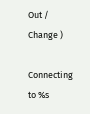Out / Change )

Connecting to %s